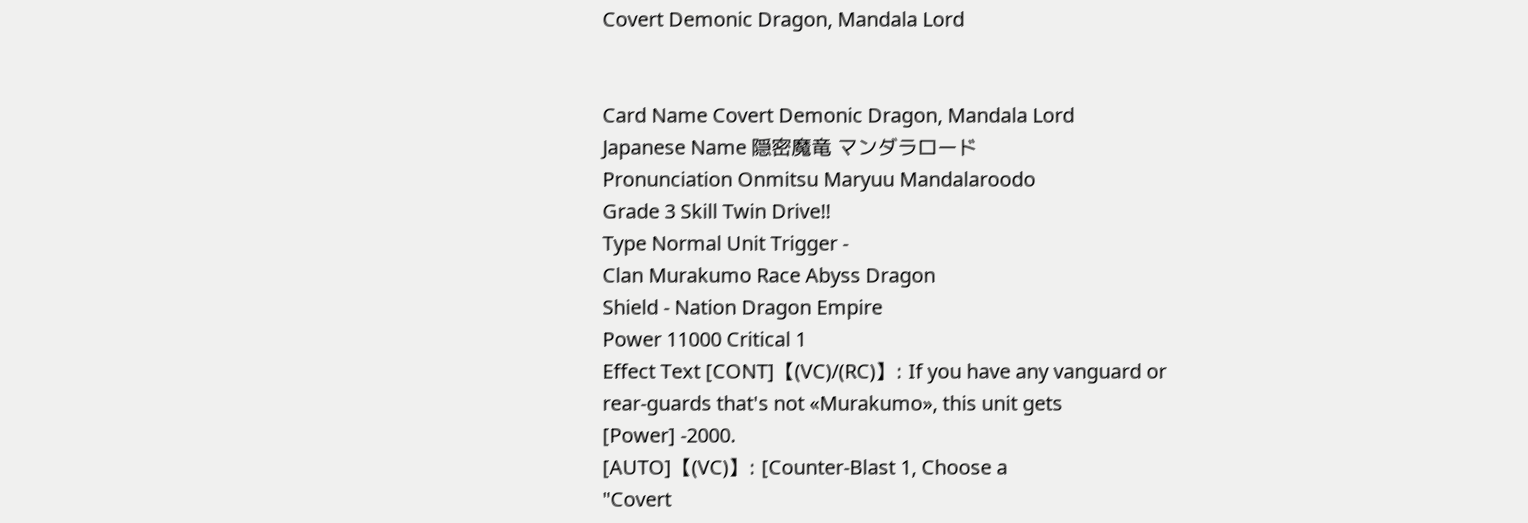Covert Demonic Dragon, Mandala Lord


Card Name Covert Demonic Dragon, Mandala Lord
Japanese Name 隠密魔竜 マンダラロード
Pronunciation Onmitsu Maryuu Mandalaroodo
Grade 3 Skill Twin Drive!!
Type Normal Unit Trigger -
Clan Murakumo Race Abyss Dragon
Shield - Nation Dragon Empire
Power 11000 Critical 1
Effect Text [CONT]【(VC)/(RC)】: If you have any vanguard or
rear-guards that's not «Murakumo», this unit gets
[Power] -2000.
[AUTO]【(VC)】: [Counter-Blast 1, Choose a
"Covert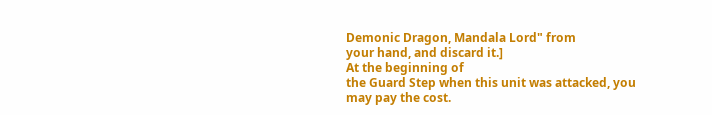Demonic Dragon, Mandala Lord" from
your hand, and discard it.]
At the beginning of
the Guard Step when this unit was attacked, you
may pay the cost.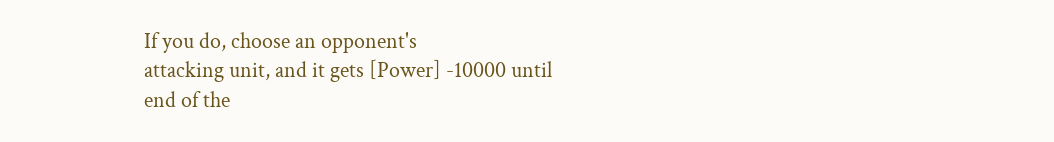If you do, choose an opponent's
attacking unit, and it gets [Power] -10000 until
end of the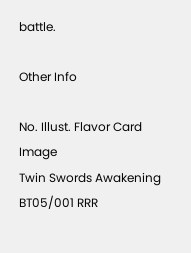battle.

Other Info

No. Illust. Flavor Card Image
Twin Swords Awakening BT05/001 RRR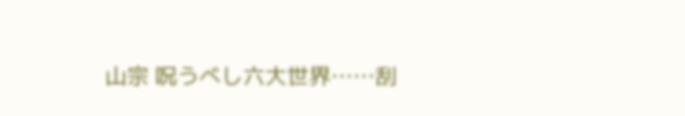山宗 呪うべし六大世界……刮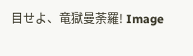目せよ、竜獄曼荼羅! Image